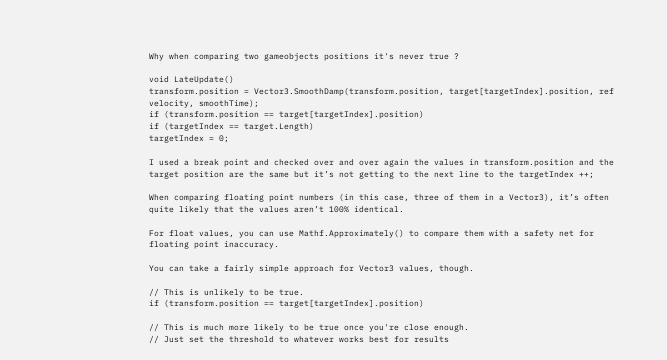Why when comparing two gameobjects positions it's never true ?

void LateUpdate()
transform.position = Vector3.SmoothDamp(transform.position, target[targetIndex].position, ref velocity, smoothTime);
if (transform.position == target[targetIndex].position)
if (targetIndex == target.Length)
targetIndex = 0;

I used a break point and checked over and over again the values in transform.position and the target position are the same but it’s not getting to the next line to the targetIndex ++;

When comparing floating point numbers (in this case, three of them in a Vector3), it’s often quite likely that the values aren’t 100% identical.

For float values, you can use Mathf.Approximately() to compare them with a safety net for floating point inaccuracy.

You can take a fairly simple approach for Vector3 values, though.

// This is unlikely to be true.
if (transform.position == target[targetIndex].position)

// This is much more likely to be true once you're close enough.
// Just set the threshold to whatever works best for results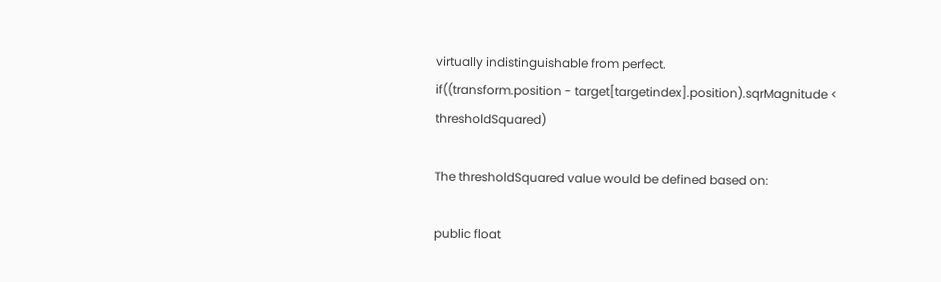virtually indistinguishable from perfect.
if((transform.position - target[targetindex].position).sqrMagnitude < thresholdSquared)

The thresholdSquared value would be defined based on:

public float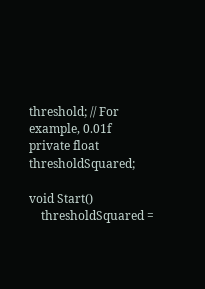threshold; // For example, 0.01f
private float thresholdSquared;

void Start()
    thresholdSquared =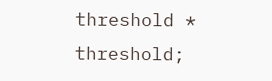threshold * threshold;